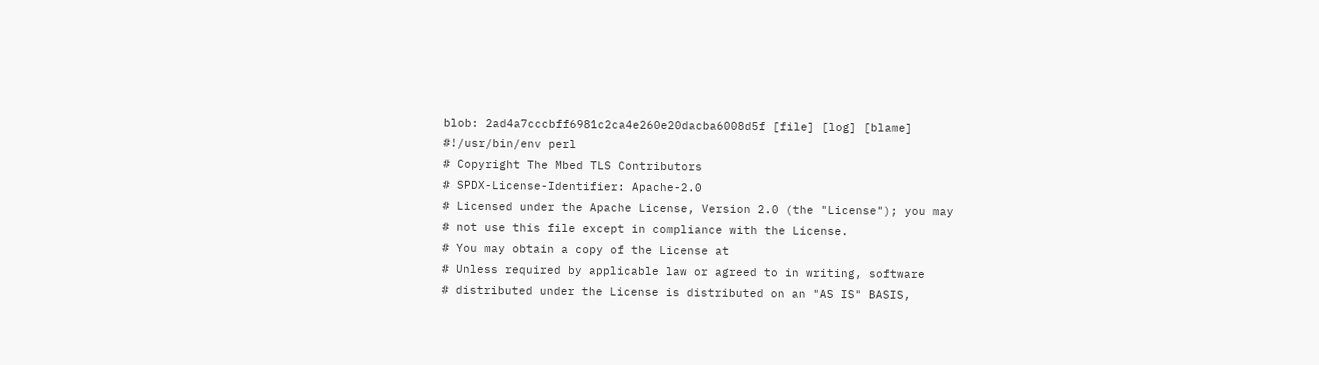blob: 2ad4a7cccbff6981c2ca4e260e20dacba6008d5f [file] [log] [blame]
#!/usr/bin/env perl
# Copyright The Mbed TLS Contributors
# SPDX-License-Identifier: Apache-2.0
# Licensed under the Apache License, Version 2.0 (the "License"); you may
# not use this file except in compliance with the License.
# You may obtain a copy of the License at
# Unless required by applicable law or agreed to in writing, software
# distributed under the License is distributed on an "AS IS" BASIS,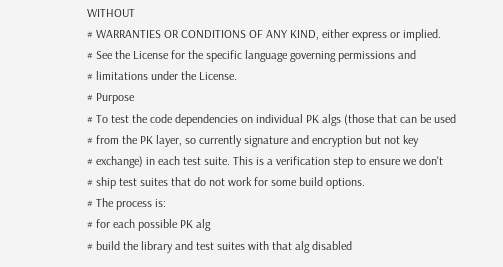WITHOUT
# WARRANTIES OR CONDITIONS OF ANY KIND, either express or implied.
# See the License for the specific language governing permissions and
# limitations under the License.
# Purpose
# To test the code dependencies on individual PK algs (those that can be used
# from the PK layer, so currently signature and encryption but not key
# exchange) in each test suite. This is a verification step to ensure we don't
# ship test suites that do not work for some build options.
# The process is:
# for each possible PK alg
# build the library and test suites with that alg disabled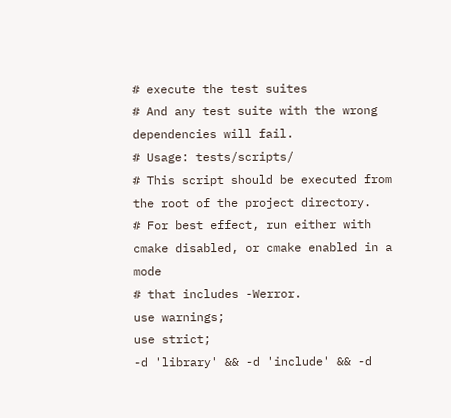# execute the test suites
# And any test suite with the wrong dependencies will fail.
# Usage: tests/scripts/
# This script should be executed from the root of the project directory.
# For best effect, run either with cmake disabled, or cmake enabled in a mode
# that includes -Werror.
use warnings;
use strict;
-d 'library' && -d 'include' && -d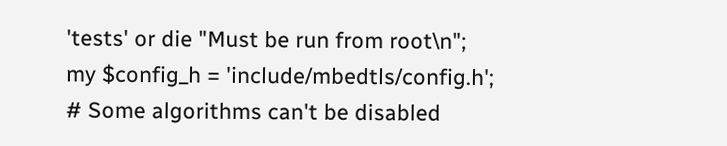'tests' or die "Must be run from root\n";
my $config_h = 'include/mbedtls/config.h';
# Some algorithms can't be disabled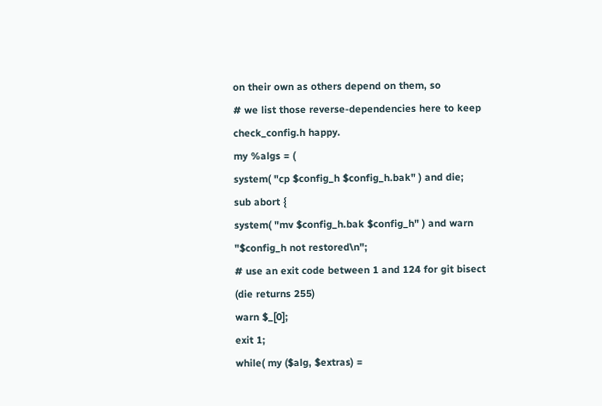on their own as others depend on them, so
# we list those reverse-dependencies here to keep check_config.h happy.
my %algs = (
system( "cp $config_h $config_h.bak" ) and die;
sub abort {
system( "mv $config_h.bak $config_h" ) and warn "$config_h not restored\n";
# use an exit code between 1 and 124 for git bisect (die returns 255)
warn $_[0];
exit 1;
while( my ($alg, $extras) =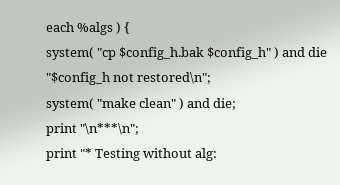each %algs ) {
system( "cp $config_h.bak $config_h" ) and die "$config_h not restored\n";
system( "make clean" ) and die;
print "\n***\n";
print "* Testing without alg: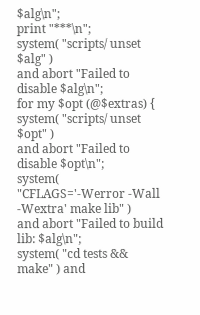$alg\n";
print "***\n";
system( "scripts/ unset $alg" )
and abort "Failed to disable $alg\n";
for my $opt (@$extras) {
system( "scripts/ unset $opt" )
and abort "Failed to disable $opt\n";
system( "CFLAGS='-Werror -Wall -Wextra' make lib" )
and abort "Failed to build lib: $alg\n";
system( "cd tests && make" ) and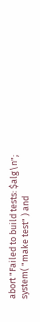abort "Failed to build tests: $alg\n";
system( "make test" ) and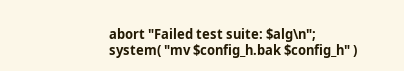abort "Failed test suite: $alg\n";
system( "mv $config_h.bak $config_h" )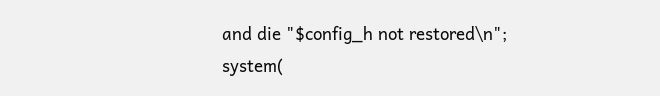and die "$config_h not restored\n";
system(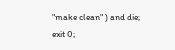"make clean" ) and die;
exit 0;